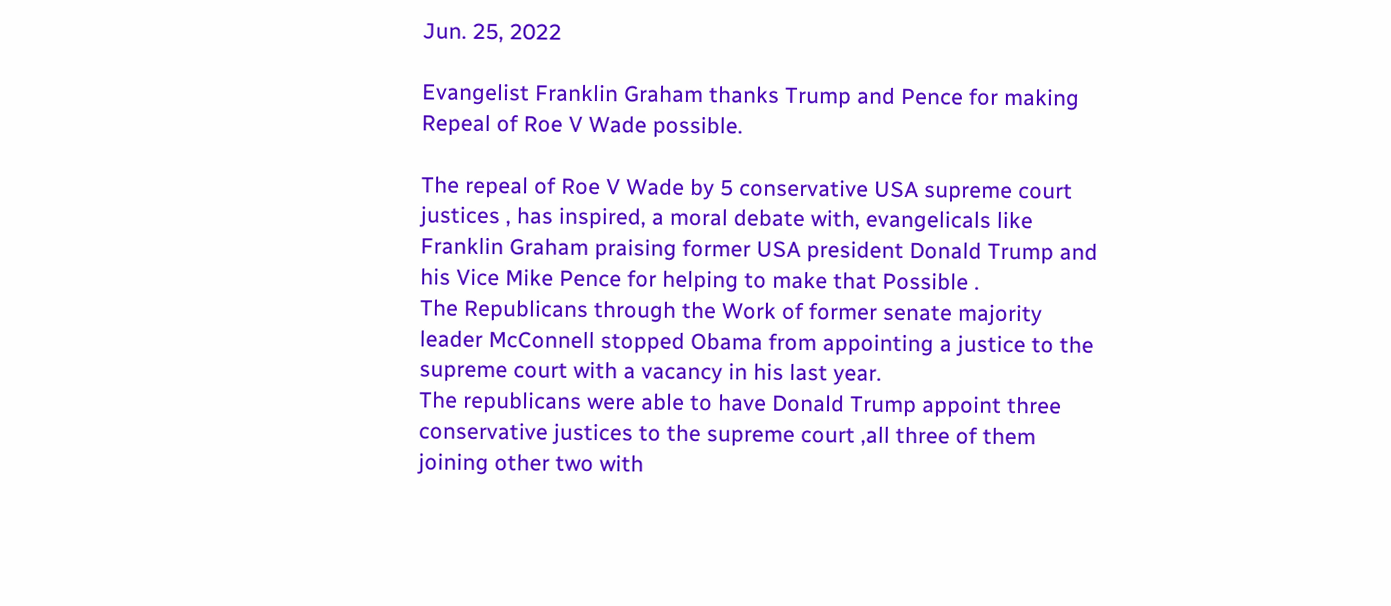Jun. 25, 2022

Evangelist Franklin Graham thanks Trump and Pence for making Repeal of Roe V Wade possible.

The repeal of Roe V Wade by 5 conservative USA supreme court justices , has inspired, a moral debate with, evangelicals like Franklin Graham praising former USA president Donald Trump and his Vice Mike Pence for helping to make that Possible .
The Republicans through the Work of former senate majority leader McConnell stopped Obama from appointing a justice to the supreme court with a vacancy in his last year.
The republicans were able to have Donald Trump appoint three conservative justices to the supreme court ,all three of them joining other two with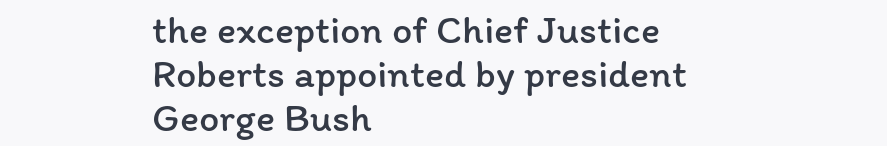the exception of Chief Justice Roberts appointed by president George Bush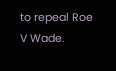to repeal Roe V Wade.